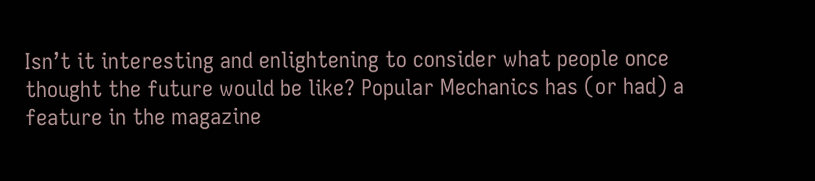Isn’t it interesting and enlightening to consider what people once thought the future would be like? Popular Mechanics has (or had) a feature in the magazine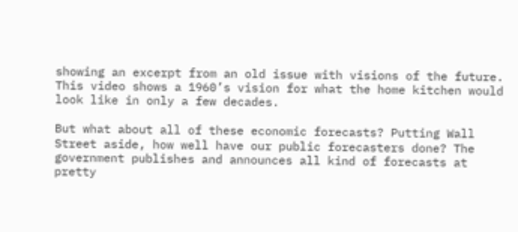showing an excerpt from an old issue with visions of the future. This video shows a 1960’s vision for what the home kitchen would look like in only a few decades.

But what about all of these economic forecasts? Putting Wall Street aside, how well have our public forecasters done? The government publishes and announces all kind of forecasts at pretty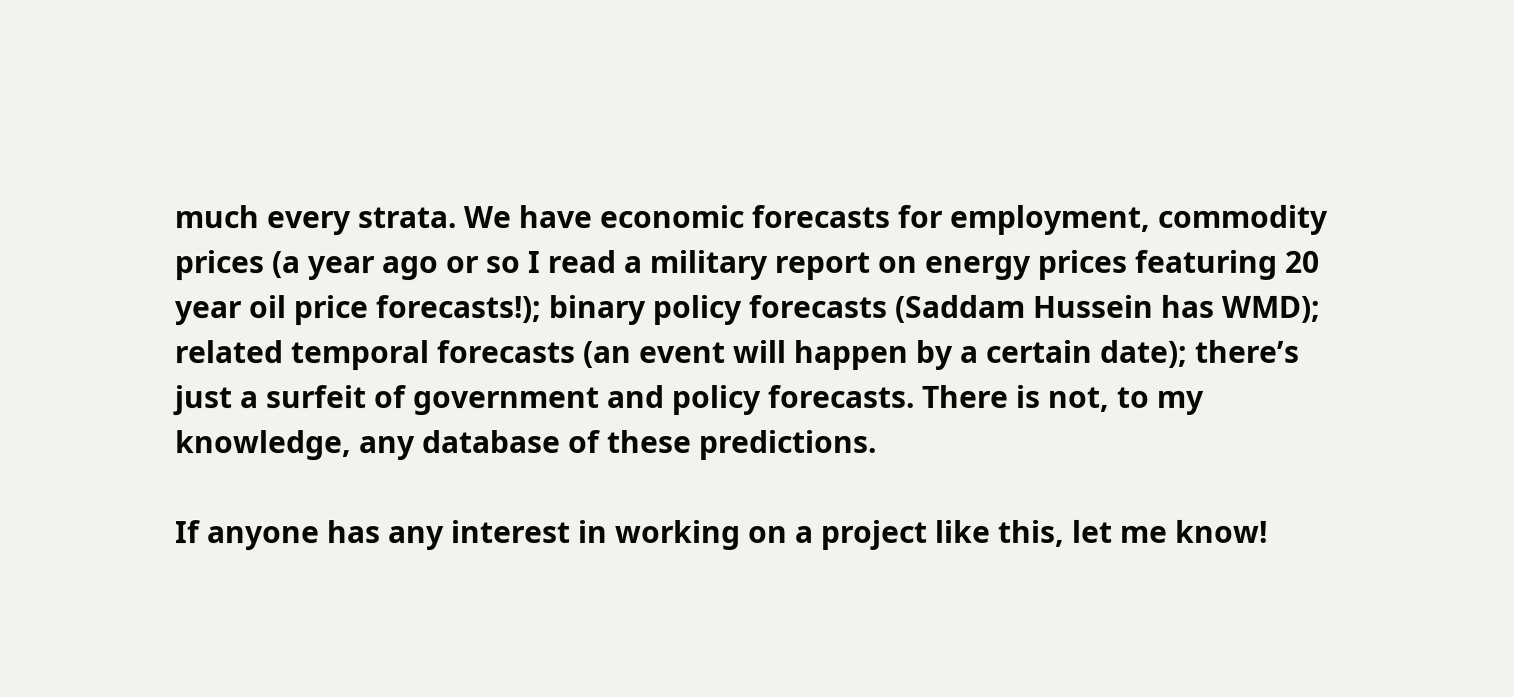much every strata. We have economic forecasts for employment, commodity prices (a year ago or so I read a military report on energy prices featuring 20 year oil price forecasts!); binary policy forecasts (Saddam Hussein has WMD); related temporal forecasts (an event will happen by a certain date); there’s just a surfeit of government and policy forecasts. There is not, to my knowledge, any database of these predictions.

If anyone has any interest in working on a project like this, let me know!